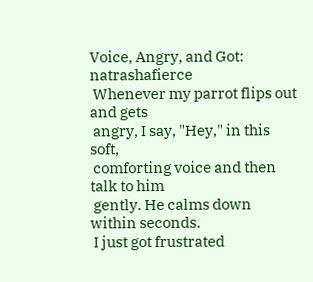Voice, Angry, and Got: natrashafierce
 Whenever my parrot flips out and gets
 angry, I say, "Hey," in this soft,
 comforting voice and then talk to him
 gently. He calms down within seconds.
 I just got frustrated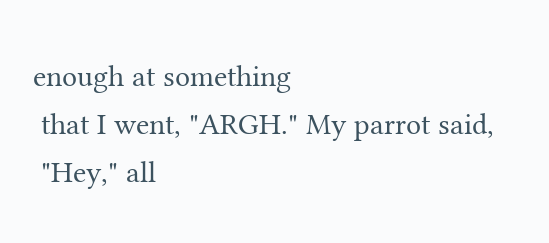enough at something
 that I went, "ARGH." My parrot said,
 "Hey," all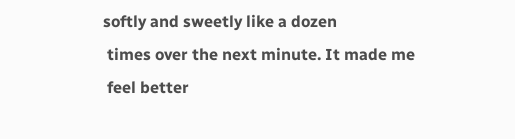softly and sweetly like a dozen
 times over the next minute. It made me
 feel better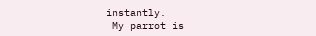instantly.
 My parrot is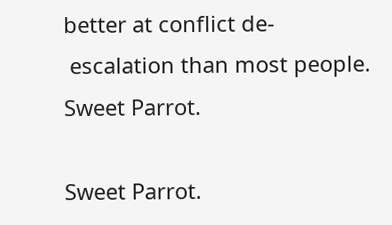better at conflict de-
 escalation than most people.
Sweet Parrot.

Sweet Parrot.